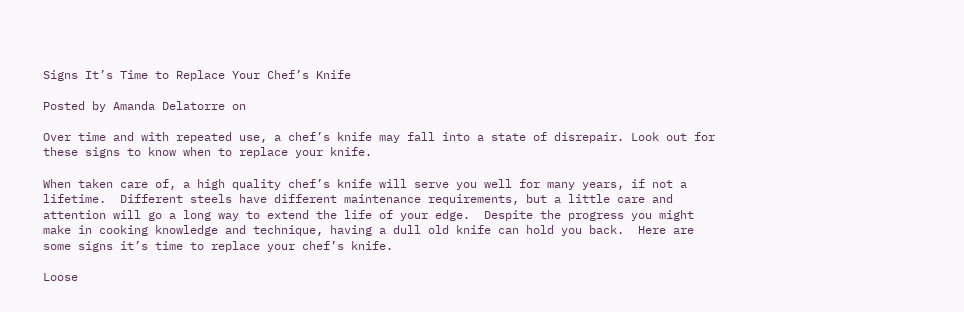Signs It’s Time to Replace Your Chef’s Knife

Posted by Amanda Delatorre on

Over time and with repeated use, a chef’s knife may fall into a state of disrepair. Look out for these signs to know when to replace your knife.

When taken care of, a high quality chef’s knife will serve you well for many years, if not a lifetime.  Different steels have different maintenance requirements, but a little care and attention will go a long way to extend the life of your edge.  Despite the progress you might make in cooking knowledge and technique, having a dull old knife can hold you back.  Here are some signs it’s time to replace your chef’s knife.

Loose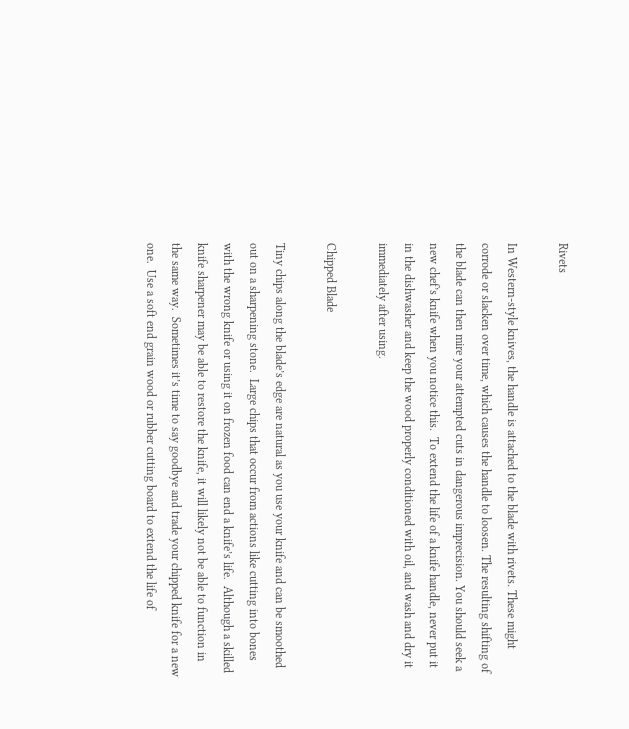Rivets

In Western-style knives, the handle is attached to the blade with rivets. These might corrode or slacken over time, which causes the handle to loosen. The resulting shifting of the blade can then mire your attempted cuts in dangerous imprecision. You should seek a new chef’s knife when you notice this.  To extend the life of a knife handle, never put it in the dishwasher and keep the wood properly conditioned with oil, and wash and dry it immediately after using.

Chipped Blade

Tiny chips along the blade’s edge are natural as you use your knife and can be smoothed out on a sharpening stone.  Large chips that occur from actions like cutting into bones with the wrong knife or using it on frozen food can end a knife’s life.  Although a skilled knife sharpener may be able to restore the knife, it will likely not be able to function in the same way.  Sometimes it’s time to say goodbye and trade your chipped knife for a new one.  Use a soft end grain wood or rubber cutting board to extend the life of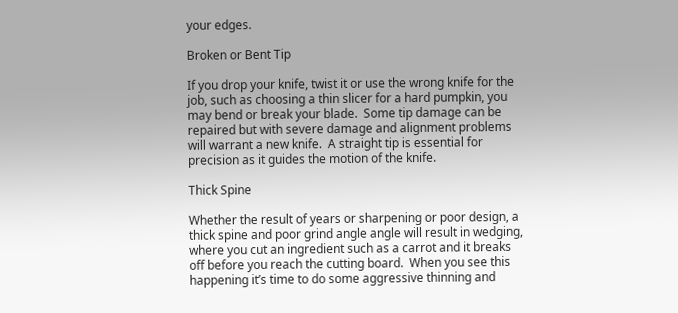your edges.

Broken or Bent Tip

If you drop your knife, twist it or use the wrong knife for the job, such as choosing a thin slicer for a hard pumpkin, you may bend or break your blade.  Some tip damage can be repaired but with severe damage and alignment problems will warrant a new knife.  A straight tip is essential for precision as it guides the motion of the knife.

Thick Spine

Whether the result of years or sharpening or poor design, a thick spine and poor grind angle angle will result in wedging, where you cut an ingredient such as a carrot and it breaks off before you reach the cutting board.  When you see this happening it’s time to do some aggressive thinning and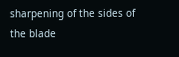sharpening of the sides of the blade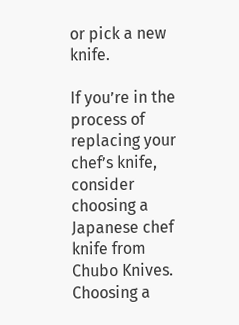or pick a new knife.

If you’re in the process of replacing your chef’s knife, consider choosing a Japanese chef knife from Chubo Knives. Choosing a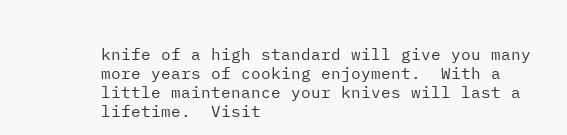knife of a high standard will give you many more years of cooking enjoyment.  With a little maintenance your knives will last a lifetime.  Visit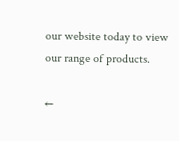our website today to view our range of products.

←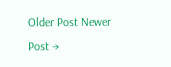Older Post Newer Post →